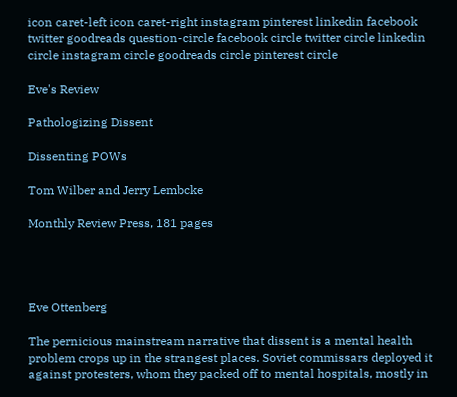icon caret-left icon caret-right instagram pinterest linkedin facebook twitter goodreads question-circle facebook circle twitter circle linkedin circle instagram circle goodreads circle pinterest circle

Eve's Review

Pathologizing Dissent

Dissenting POWs

Tom Wilber and Jerry Lembcke

Monthly Review Press, 181 pages




Eve Ottenberg

The pernicious mainstream narrative that dissent is a mental health problem crops up in the strangest places. Soviet commissars deployed it against protesters, whom they packed off to mental hospitals, mostly in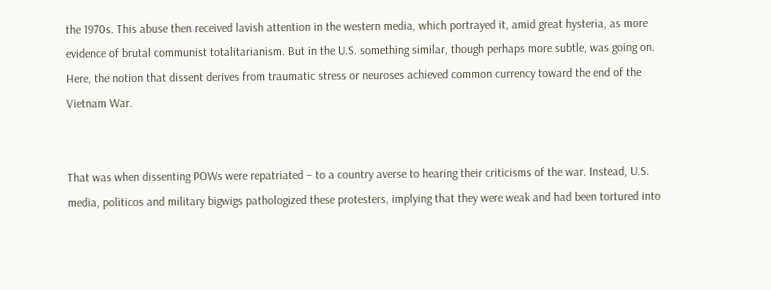the 1970s. This abuse then received lavish attention in the western media, which portrayed it, amid great hysteria, as more evidence of brutal communist totalitarianism. But in the U.S. something similar, though perhaps more subtle, was going on. Here, the notion that dissent derives from traumatic stress or neuroses achieved common currency toward the end of the Vietnam War.


That was when dissenting POWs were repatriated – to a country averse to hearing their criticisms of the war. Instead, U.S. media, politicos and military bigwigs pathologized these protesters, implying that they were weak and had been tortured into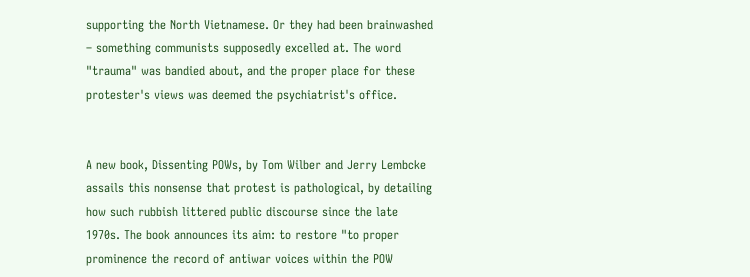supporting the North Vietnamese. Or they had been brainwashed – something communists supposedly excelled at. The word "trauma" was bandied about, and the proper place for these protester's views was deemed the psychiatrist's office.


A new book, Dissenting POWs, by Tom Wilber and Jerry Lembcke assails this nonsense that protest is pathological, by detailing how such rubbish littered public discourse since the late 1970s. The book announces its aim: to restore "to proper prominence the record of antiwar voices within the POW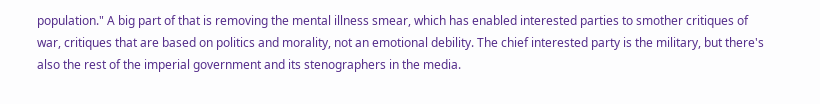population." A big part of that is removing the mental illness smear, which has enabled interested parties to smother critiques of war, critiques that are based on politics and morality, not an emotional debility. The chief interested party is the military, but there's also the rest of the imperial government and its stenographers in the media.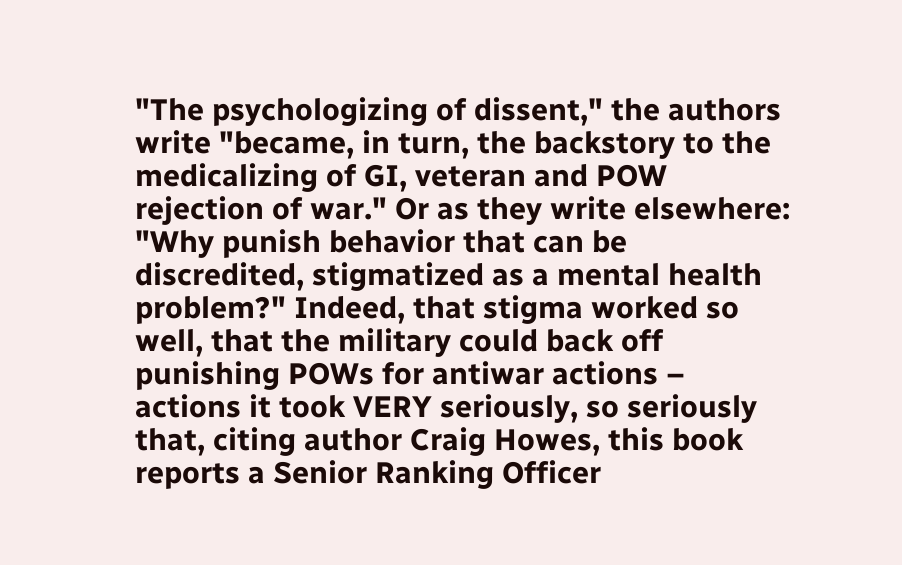"The psychologizing of dissent," the authors write "became, in turn, the backstory to the medicalizing of GI, veteran and POW rejection of war." Or as they write elsewhere: "Why punish behavior that can be discredited, stigmatized as a mental health problem?" Indeed, that stigma worked so well, that the military could back off punishing POWs for antiwar actions – actions it took VERY seriously, so seriously that, citing author Craig Howes, this book reports a Senior Ranking Officer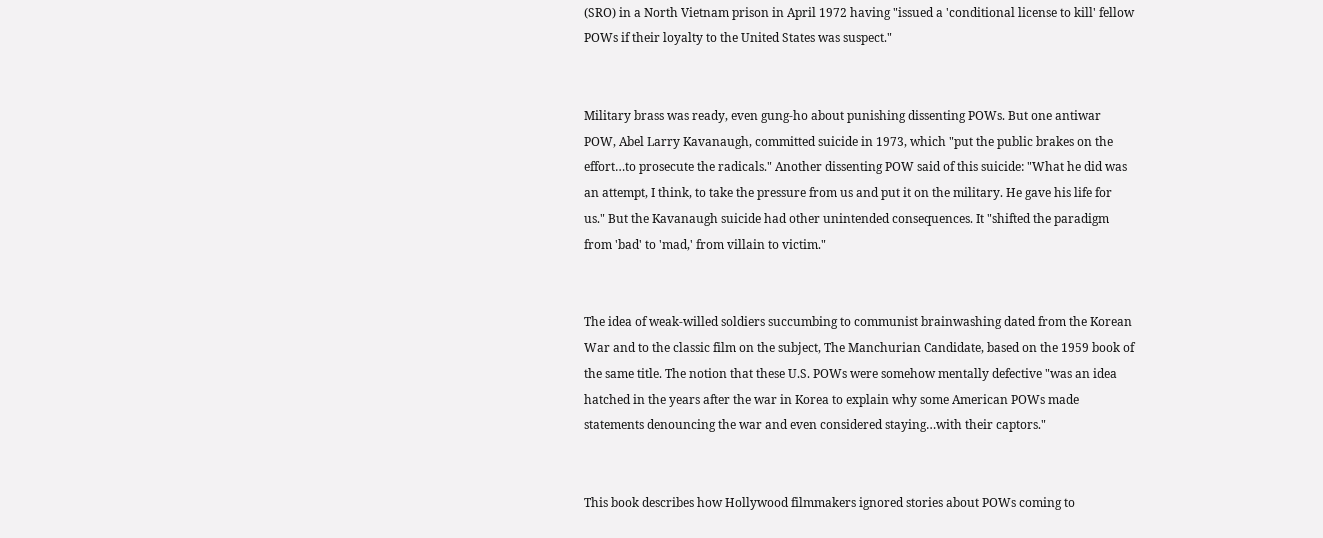(SRO) in a North Vietnam prison in April 1972 having "issued a 'conditional license to kill' fellow POWs if their loyalty to the United States was suspect."


Military brass was ready, even gung-ho about punishing dissenting POWs. But one antiwar POW, Abel Larry Kavanaugh, committed suicide in 1973, which "put the public brakes on the effort…to prosecute the radicals." Another dissenting POW said of this suicide: "What he did was an attempt, I think, to take the pressure from us and put it on the military. He gave his life for us." But the Kavanaugh suicide had other unintended consequences. It "shifted the paradigm from 'bad' to 'mad,' from villain to victim."


The idea of weak-willed soldiers succumbing to communist brainwashing dated from the Korean War and to the classic film on the subject, The Manchurian Candidate, based on the 1959 book of the same title. The notion that these U.S. POWs were somehow mentally defective "was an idea hatched in the years after the war in Korea to explain why some American POWs made statements denouncing the war and even considered staying…with their captors."


This book describes how Hollywood filmmakers ignored stories about POWs coming to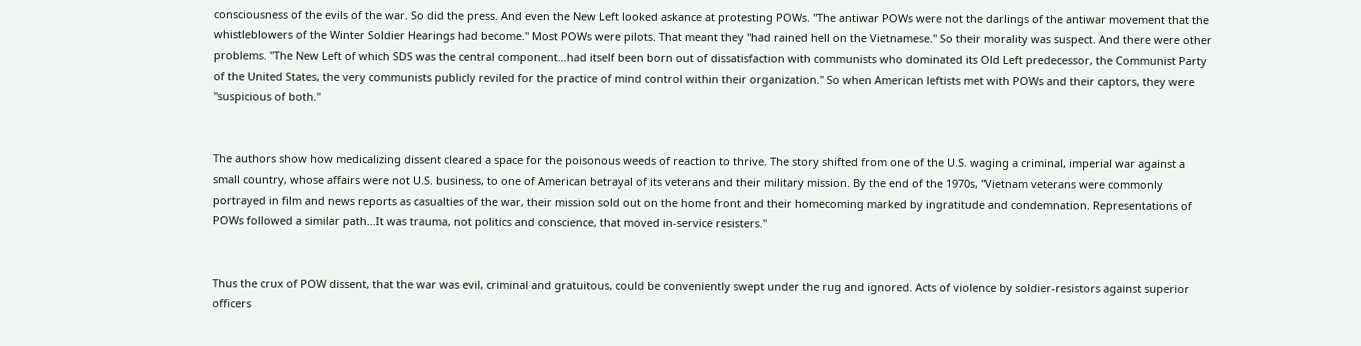consciousness of the evils of the war. So did the press. And even the New Left looked askance at protesting POWs. "The antiwar POWs were not the darlings of the antiwar movement that the whistleblowers of the Winter Soldier Hearings had become." Most POWs were pilots. That meant they "had rained hell on the Vietnamese." So their morality was suspect. And there were other problems. "The New Left of which SDS was the central component…had itself been born out of dissatisfaction with communists who dominated its Old Left predecessor, the Communist Party of the United States, the very communists publicly reviled for the practice of mind control within their organization." So when American leftists met with POWs and their captors, they were "suspicious of both."


The authors show how medicalizing dissent cleared a space for the poisonous weeds of reaction to thrive. The story shifted from one of the U.S. waging a criminal, imperial war against a small country, whose affairs were not U.S. business, to one of American betrayal of its veterans and their military mission. By the end of the 1970s, "Vietnam veterans were commonly portrayed in film and news reports as casualties of the war, their mission sold out on the home front and their homecoming marked by ingratitude and condemnation. Representations of POWs followed a similar path…It was trauma, not politics and conscience, that moved in-service resisters."


Thus the crux of POW dissent, that the war was evil, criminal and gratuitous, could be conveniently swept under the rug and ignored. Acts of violence by soldier-resistors against superior officers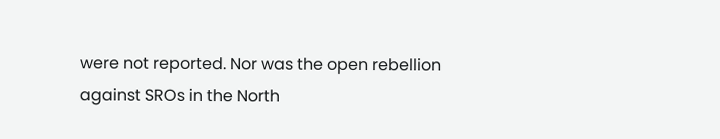were not reported. Nor was the open rebellion against SROs in the North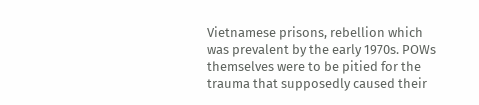Vietnamese prisons, rebellion which was prevalent by the early 1970s. POWs themselves were to be pitied for the trauma that supposedly caused their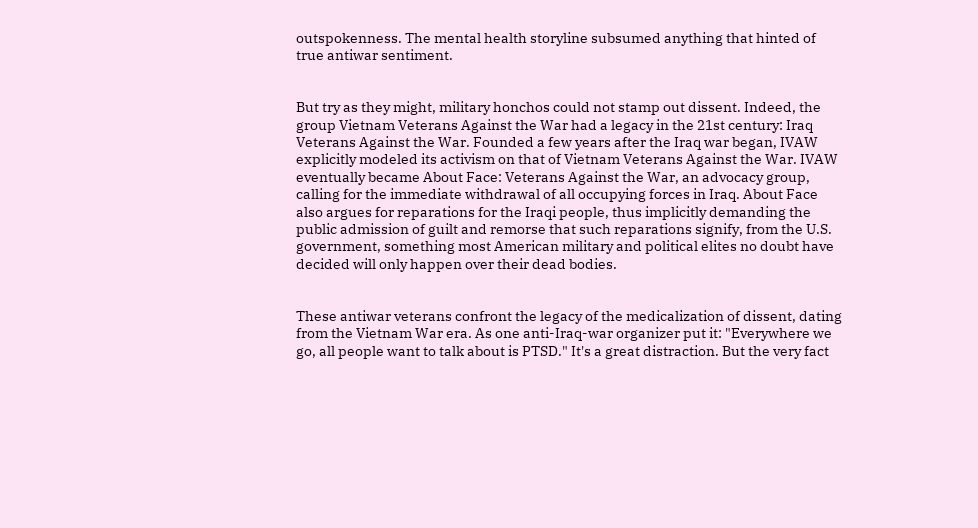outspokenness. The mental health storyline subsumed anything that hinted of true antiwar sentiment.


But try as they might, military honchos could not stamp out dissent. Indeed, the group Vietnam Veterans Against the War had a legacy in the 21st century: Iraq Veterans Against the War. Founded a few years after the Iraq war began, IVAW explicitly modeled its activism on that of Vietnam Veterans Against the War. IVAW eventually became About Face: Veterans Against the War, an advocacy group, calling for the immediate withdrawal of all occupying forces in Iraq. About Face also argues for reparations for the Iraqi people, thus implicitly demanding the public admission of guilt and remorse that such reparations signify, from the U.S. government, something most American military and political elites no doubt have decided will only happen over their dead bodies.


These antiwar veterans confront the legacy of the medicalization of dissent, dating from the Vietnam War era. As one anti-Iraq-war organizer put it: "Everywhere we go, all people want to talk about is PTSD." It's a great distraction. But the very fact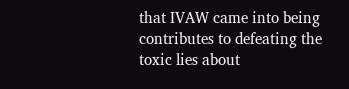that IVAW came into being contributes to defeating the toxic lies about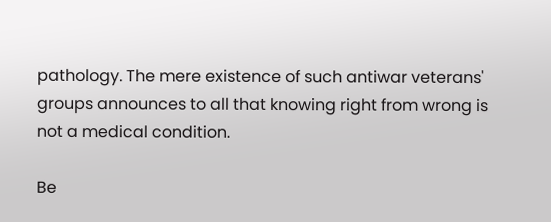pathology. The mere existence of such antiwar veterans' groups announces to all that knowing right from wrong is not a medical condition.

Be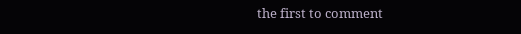the first to comment